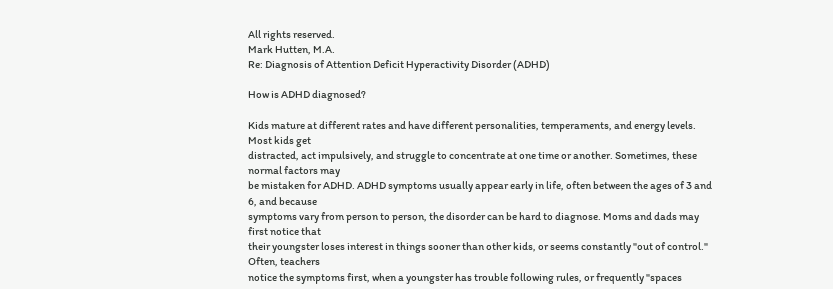All rights reserved.
Mark Hutten, M.A.
Re: Diagnosis of Attention Deficit Hyperactivity Disorder (ADHD)

How is ADHD diagnosed?

Kids mature at different rates and have different personalities, temperaments, and energy levels. Most kids get
distracted, act impulsively, and struggle to concentrate at one time or another. Sometimes, these normal factors may
be mistaken for ADHD. ADHD symptoms usually appear early in life, often between the ages of 3 and 6, and because
symptoms vary from person to person, the disorder can be hard to diagnose. Moms and dads may first notice that
their youngster loses interest in things sooner than other kids, or seems constantly "out of control." Often, teachers
notice the symptoms first, when a youngster has trouble following rules, or frequently "spaces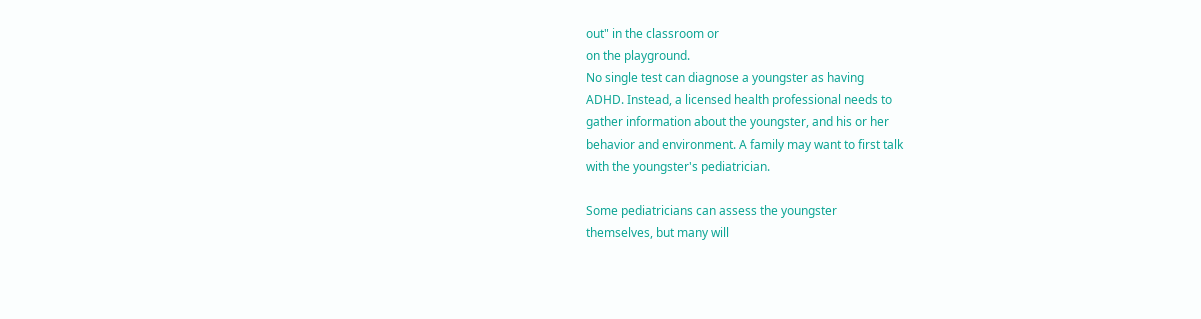out" in the classroom or
on the playground.
No single test can diagnose a youngster as having
ADHD. Instead, a licensed health professional needs to
gather information about the youngster, and his or her
behavior and environment. A family may want to first talk
with the youngster's pediatrician.

Some pediatricians can assess the youngster
themselves, but many will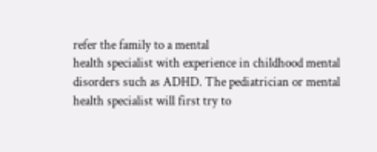refer the family to a mental
health specialist with experience in childhood mental
disorders such as ADHD. The pediatrician or mental
health specialist will first try to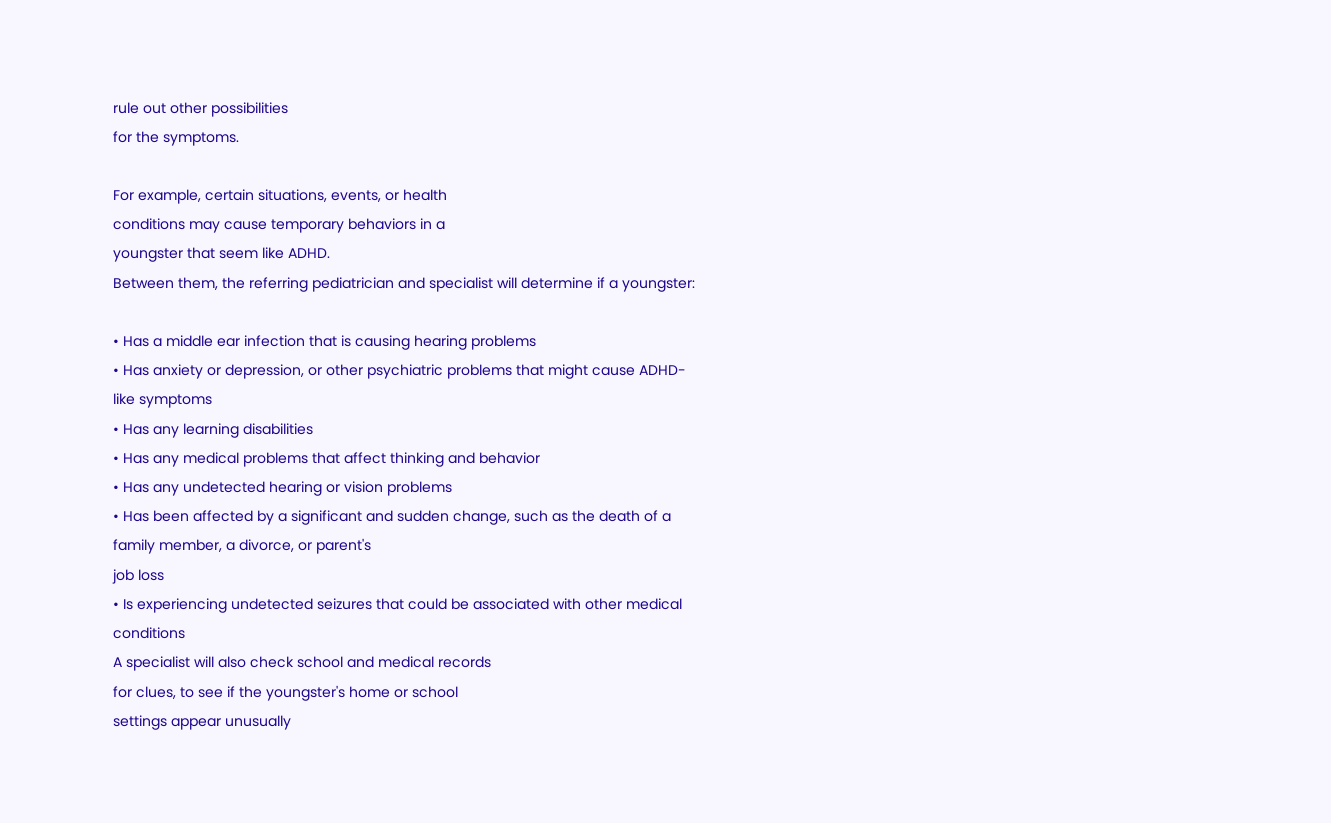rule out other possibilities
for the symptoms.

For example, certain situations, events, or health
conditions may cause temporary behaviors in a
youngster that seem like ADHD.
Between them, the referring pediatrician and specialist will determine if a youngster:

• Has a middle ear infection that is causing hearing problems
• Has anxiety or depression, or other psychiatric problems that might cause ADHD-like symptoms
• Has any learning disabilities
• Has any medical problems that affect thinking and behavior
• Has any undetected hearing or vision problems
• Has been affected by a significant and sudden change, such as the death of a family member, a divorce, or parent's
job loss
• Is experiencing undetected seizures that could be associated with other medical conditions
A specialist will also check school and medical records
for clues, to see if the youngster's home or school
settings appear unusually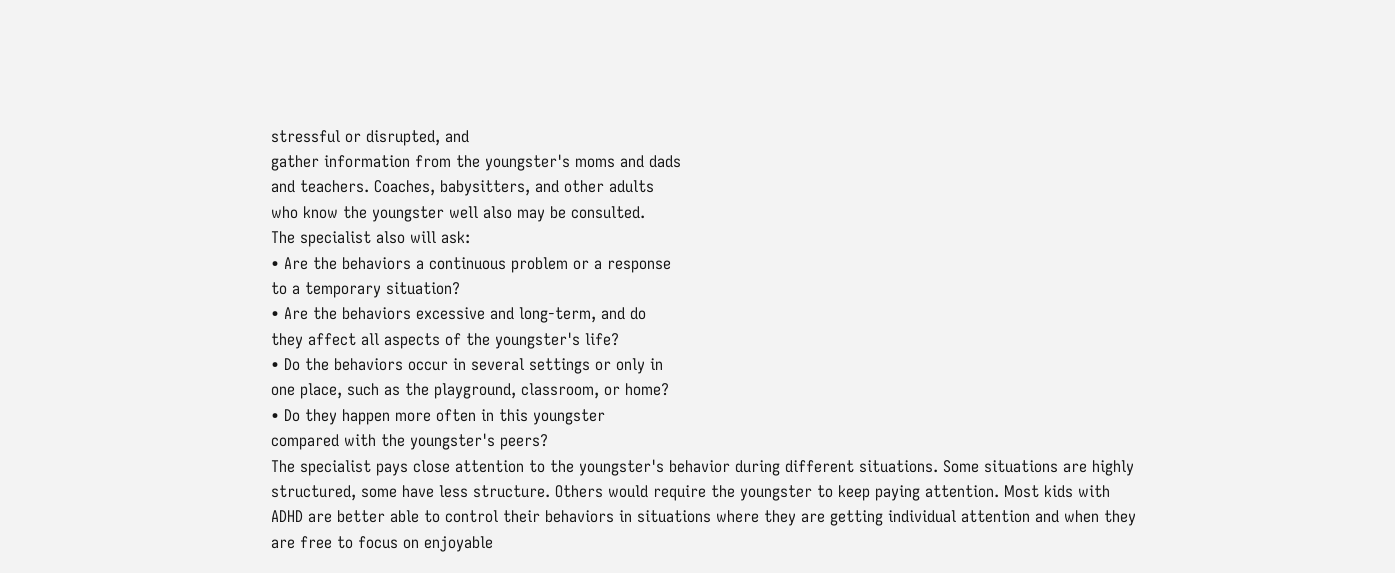stressful or disrupted, and
gather information from the youngster's moms and dads
and teachers. Coaches, babysitters, and other adults
who know the youngster well also may be consulted.
The specialist also will ask:
• Are the behaviors a continuous problem or a response
to a temporary situation?
• Are the behaviors excessive and long-term, and do
they affect all aspects of the youngster's life?
• Do the behaviors occur in several settings or only in
one place, such as the playground, classroom, or home?
• Do they happen more often in this youngster
compared with the youngster's peers?
The specialist pays close attention to the youngster's behavior during different situations. Some situations are highly
structured, some have less structure. Others would require the youngster to keep paying attention. Most kids with
ADHD are better able to control their behaviors in situations where they are getting individual attention and when they
are free to focus on enjoyable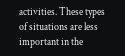activities. These types of situations are less important in the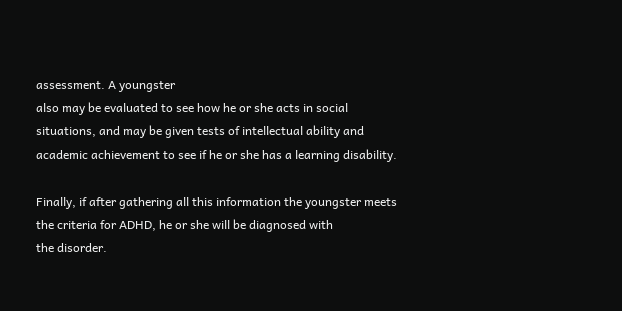assessment. A youngster
also may be evaluated to see how he or she acts in social situations, and may be given tests of intellectual ability and
academic achievement to see if he or she has a learning disability.

Finally, if after gathering all this information the youngster meets the criteria for ADHD, he or she will be diagnosed with
the disorder.